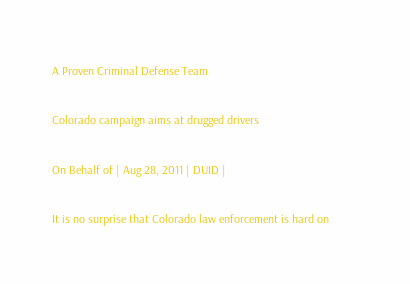A Proven Criminal Defense Team

Colorado campaign aims at drugged drivers

On Behalf of | Aug 28, 2011 | DUID |

It is no surprise that Colorado law enforcement is hard on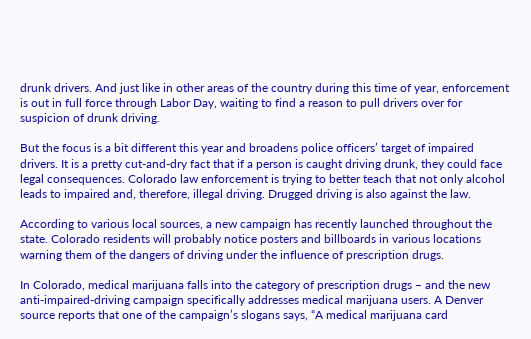drunk drivers. And just like in other areas of the country during this time of year, enforcement is out in full force through Labor Day, waiting to find a reason to pull drivers over for suspicion of drunk driving.

But the focus is a bit different this year and broadens police officers’ target of impaired drivers. It is a pretty cut-and-dry fact that if a person is caught driving drunk, they could face legal consequences. Colorado law enforcement is trying to better teach that not only alcohol leads to impaired and, therefore, illegal driving. Drugged driving is also against the law.

According to various local sources, a new campaign has recently launched throughout the state. Colorado residents will probably notice posters and billboards in various locations warning them of the dangers of driving under the influence of prescription drugs.

In Colorado, medical marijuana falls into the category of prescription drugs – and the new anti-impaired-driving campaign specifically addresses medical marijuana users. A Denver source reports that one of the campaign’s slogans says, “A medical marijuana card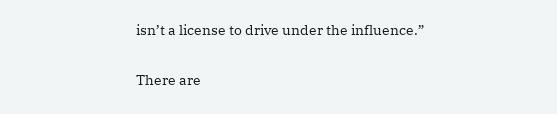isn’t a license to drive under the influence.”

There are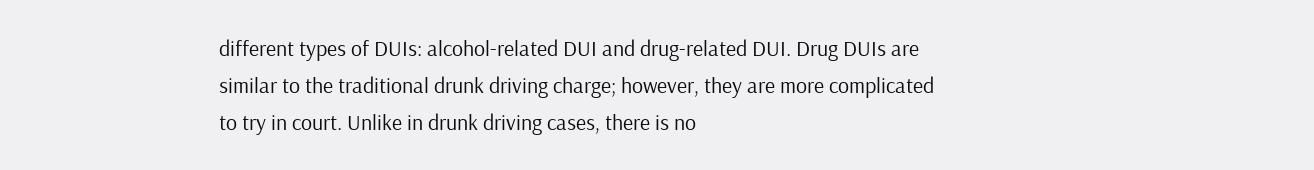different types of DUIs: alcohol-related DUI and drug-related DUI. Drug DUIs are similar to the traditional drunk driving charge; however, they are more complicated to try in court. Unlike in drunk driving cases, there is no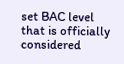set BAC level that is officially considered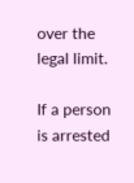over the legal limit.

If a person is arrested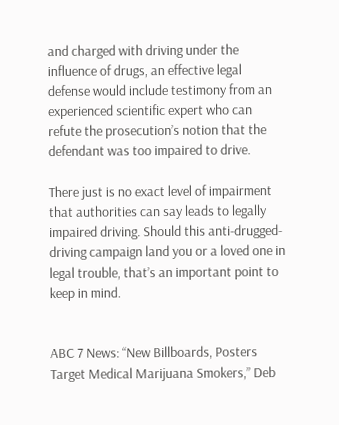and charged with driving under the influence of drugs, an effective legal defense would include testimony from an experienced scientific expert who can refute the prosecution’s notion that the defendant was too impaired to drive.

There just is no exact level of impairment that authorities can say leads to legally impaired driving. Should this anti-drugged-driving campaign land you or a loved one in legal trouble, that’s an important point to keep in mind.


ABC 7 News: “New Billboards, Posters Target Medical Marijuana Smokers,” Deb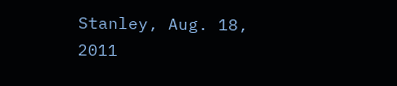Stanley, Aug. 18, 2011